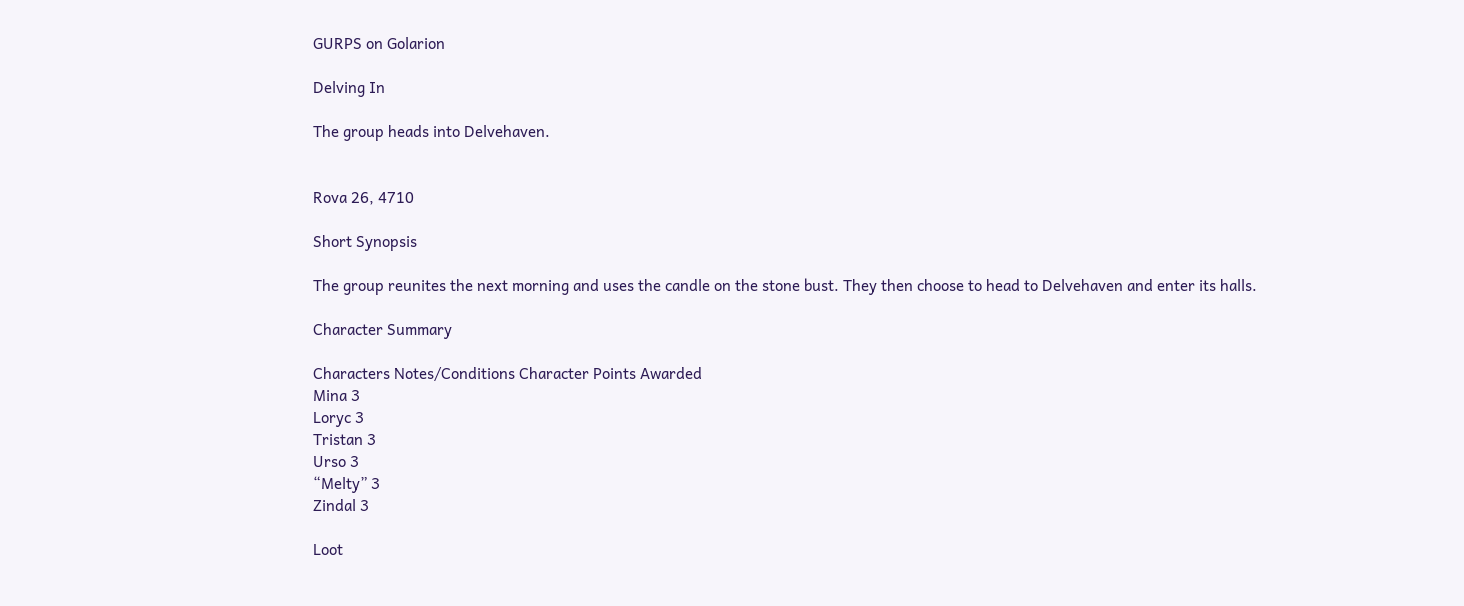GURPS on Golarion

Delving In

The group heads into Delvehaven.


Rova 26, 4710

Short Synopsis

The group reunites the next morning and uses the candle on the stone bust. They then choose to head to Delvehaven and enter its halls.

Character Summary

Characters Notes/Conditions Character Points Awarded
Mina 3
Loryc 3
Tristan 3
Urso 3
“Melty” 3
Zindal 3

Loot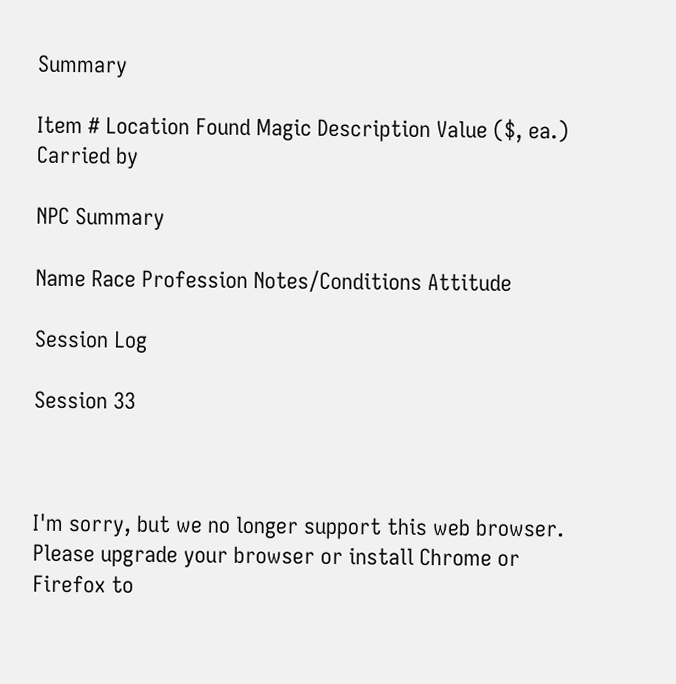Summary

Item # Location Found Magic Description Value ($, ea.) Carried by

NPC Summary

Name Race Profession Notes/Conditions Attitude

Session Log

Session 33



I'm sorry, but we no longer support this web browser. Please upgrade your browser or install Chrome or Firefox to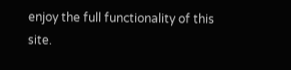enjoy the full functionality of this site.